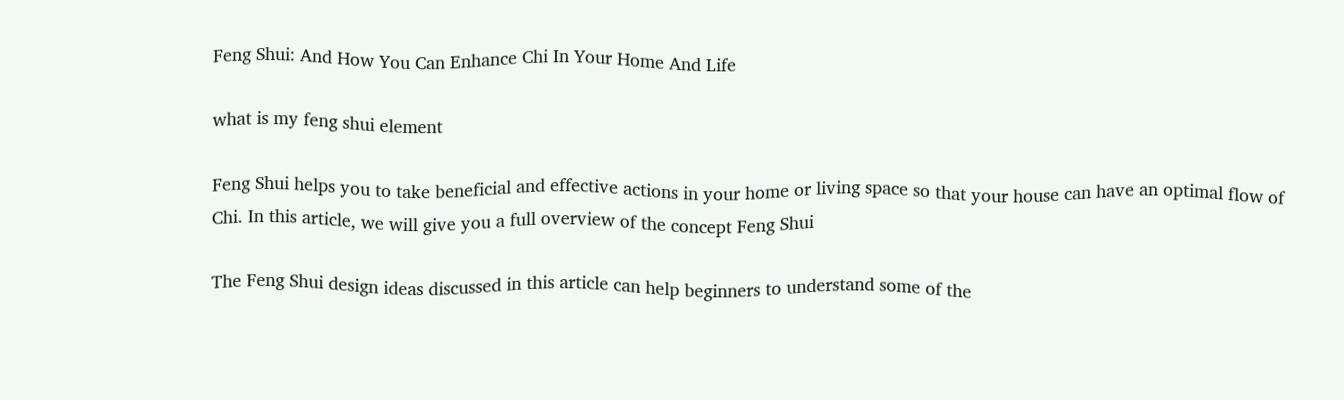Feng Shui: And How You Can Enhance Chi In Your Home And Life

what is my feng shui element

Feng Shui helps you to take beneficial and effective actions in your home or living space so that your house can have an optimal flow of Chi. In this article, we will give you a full overview of the concept Feng Shui

The Feng Shui design ideas discussed in this article can help beginners to understand some of the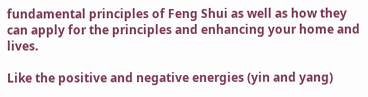fundamental principles of Feng Shui as well as how they can apply for the principles and enhancing your home and lives.

Like the positive and negative energies (yin and yang)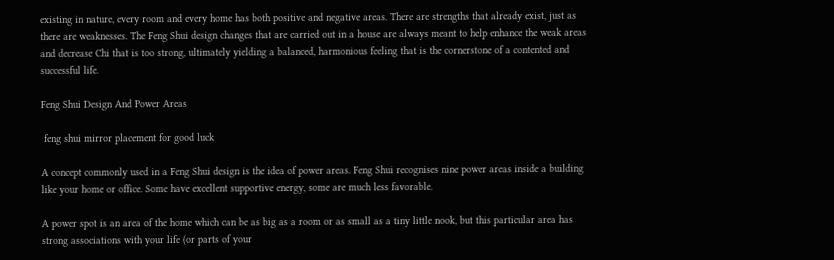existing in nature, every room and every home has both positive and negative areas. There are strengths that already exist, just as there are weaknesses. The Feng Shui design changes that are carried out in a house are always meant to help enhance the weak areas and decrease Chi that is too strong, ultimately yielding a balanced, harmonious feeling that is the cornerstone of a contented and successful life.

Feng Shui Design And Power Areas

 feng shui mirror placement for good luck

A concept commonly used in a Feng Shui design is the idea of power areas. Feng Shui recognises nine power areas inside a building like your home or office. Some have excellent supportive energy, some are much less favorable.

A power spot is an area of the home which can be as big as a room or as small as a tiny little nook, but this particular area has strong associations with your life (or parts of your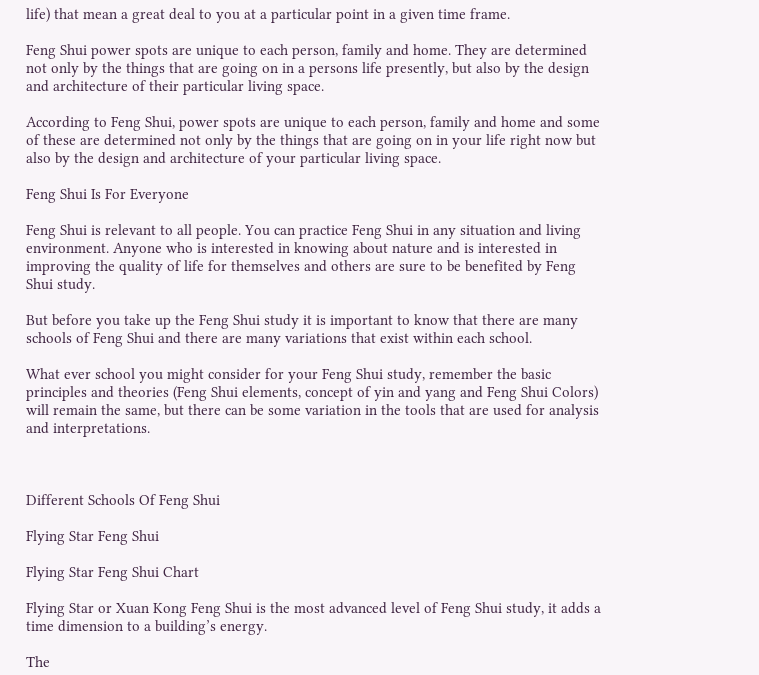life) that mean a great deal to you at a particular point in a given time frame.

Feng Shui power spots are unique to each person, family and home. They are determined not only by the things that are going on in a persons life presently, but also by the design and architecture of their particular living space.

According to Feng Shui, power spots are unique to each person, family and home and some of these are determined not only by the things that are going on in your life right now but also by the design and architecture of your particular living space.

Feng Shui Is For Everyone

Feng Shui is relevant to all people. You can practice Feng Shui in any situation and living environment. Anyone who is interested in knowing about nature and is interested in improving the quality of life for themselves and others are sure to be benefited by Feng Shui study.

But before you take up the Feng Shui study it is important to know that there are many schools of Feng Shui and there are many variations that exist within each school.

What ever school you might consider for your Feng Shui study, remember the basic principles and theories (Feng Shui elements, concept of yin and yang and Feng Shui Colors) will remain the same, but there can be some variation in the tools that are used for analysis and interpretations.



Different Schools Of Feng Shui

Flying Star Feng Shui

Flying Star Feng Shui Chart

Flying Star or Xuan Kong Feng Shui is the most advanced level of Feng Shui study, it adds a time dimension to a building’s energy.

The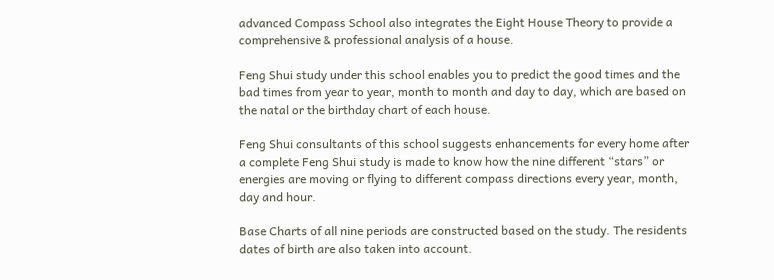advanced Compass School also integrates the Eight House Theory to provide a comprehensive & professional analysis of a house.

Feng Shui study under this school enables you to predict the good times and the bad times from year to year, month to month and day to day, which are based on the natal or the birthday chart of each house.

Feng Shui consultants of this school suggests enhancements for every home after a complete Feng Shui study is made to know how the nine different “stars” or energies are moving or flying to different compass directions every year, month, day and hour.

Base Charts of all nine periods are constructed based on the study. The residents dates of birth are also taken into account.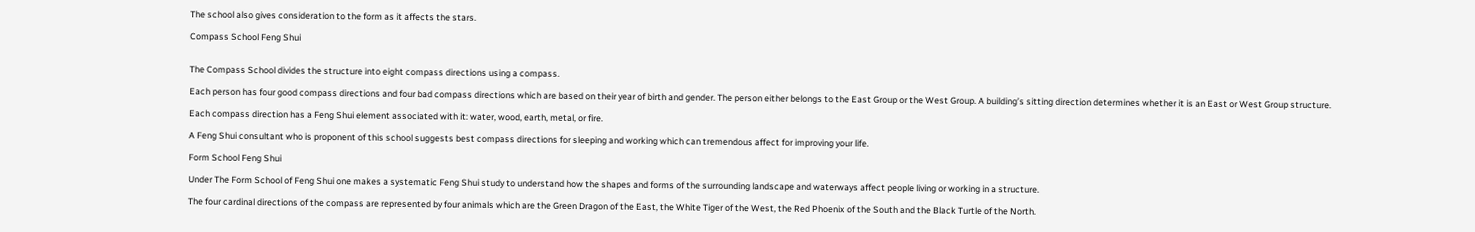The school also gives consideration to the form as it affects the stars.

Compass School Feng Shui


The Compass School divides the structure into eight compass directions using a compass.

Each person has four good compass directions and four bad compass directions which are based on their year of birth and gender. The person either belongs to the East Group or the West Group. A building’s sitting direction determines whether it is an East or West Group structure.

Each compass direction has a Feng Shui element associated with it: water, wood, earth, metal, or fire.

A Feng Shui consultant who is proponent of this school suggests best compass directions for sleeping and working which can tremendous affect for improving your life.

Form School Feng Shui

Under The Form School of Feng Shui one makes a systematic Feng Shui study to understand how the shapes and forms of the surrounding landscape and waterways affect people living or working in a structure.

The four cardinal directions of the compass are represented by four animals which are the Green Dragon of the East, the White Tiger of the West, the Red Phoenix of the South and the Black Turtle of the North.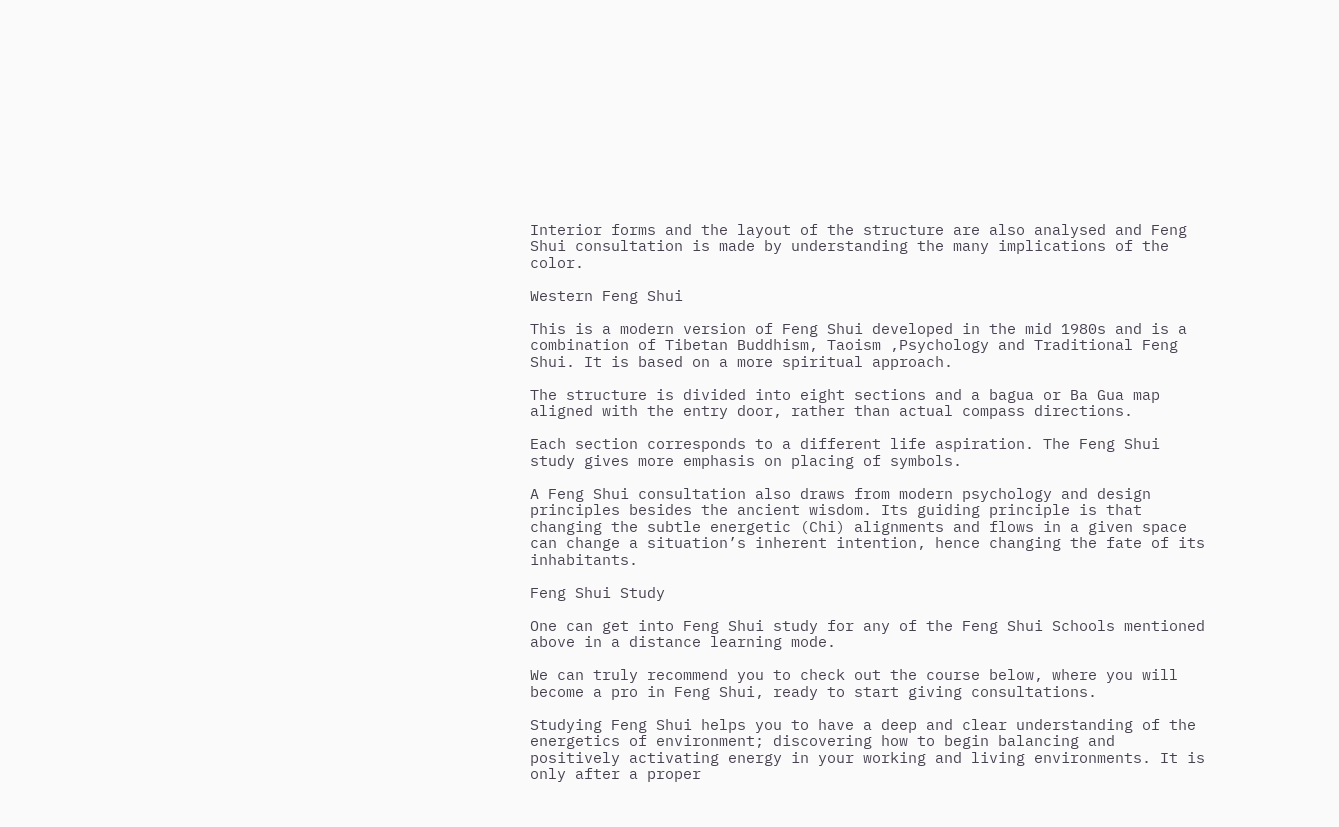Interior forms and the layout of the structure are also analysed and Feng Shui consultation is made by understanding the many implications of the color.

Western Feng Shui

This is a modern version of Feng Shui developed in the mid 1980s and is a combination of Tibetan Buddhism, Taoism ,Psychology and Traditional Feng Shui. It is based on a more spiritual approach.

The structure is divided into eight sections and a bagua or Ba Gua map aligned with the entry door, rather than actual compass directions.

Each section corresponds to a different life aspiration. The Feng Shui study gives more emphasis on placing of symbols.

A Feng Shui consultation also draws from modern psychology and design principles besides the ancient wisdom. Its guiding principle is that changing the subtle energetic (Chi) alignments and flows in a given space can change a situation’s inherent intention, hence changing the fate of its inhabitants.

Feng Shui Study

One can get into Feng Shui study for any of the Feng Shui Schools mentioned above in a distance learning mode.

We can truly recommend you to check out the course below, where you will become a pro in Feng Shui, ready to start giving consultations.

Studying Feng Shui helps you to have a deep and clear understanding of the energetics of environment; discovering how to begin balancing and positively activating energy in your working and living environments. It is only after a proper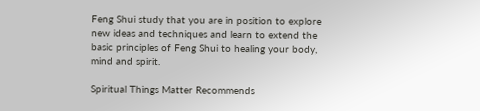Feng Shui study that you are in position to explore new ideas and techniques and learn to extend the basic principles of Feng Shui to healing your body, mind and spirit.

Spiritual Things Matter Recommends